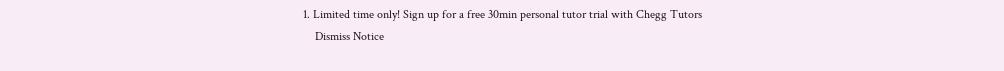1. Limited time only! Sign up for a free 30min personal tutor trial with Chegg Tutors
    Dismiss Notice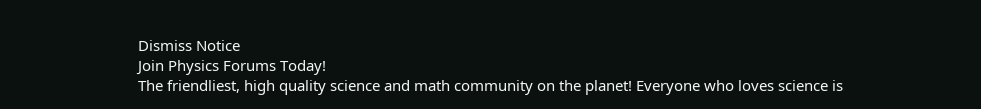Dismiss Notice
Join Physics Forums Today!
The friendliest, high quality science and math community on the planet! Everyone who loves science is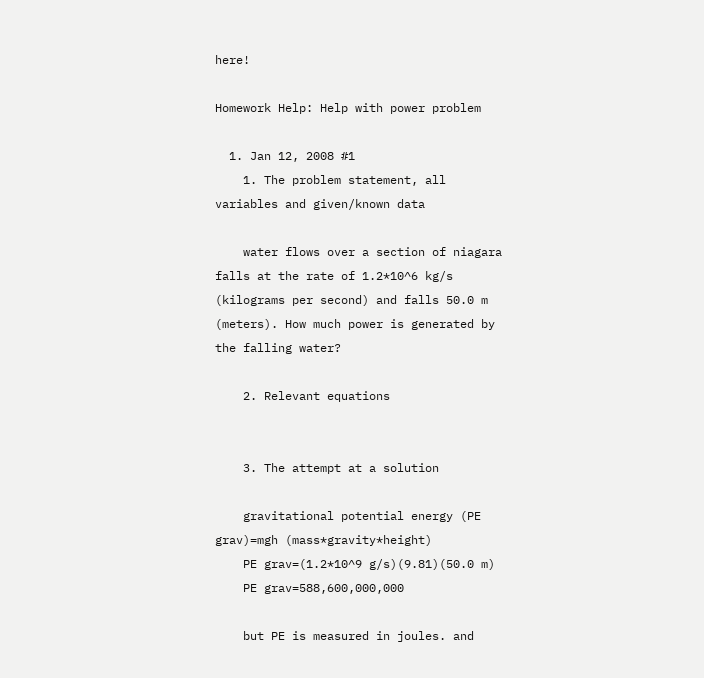here!

Homework Help: Help with power problem

  1. Jan 12, 2008 #1
    1. The problem statement, all variables and given/known data

    water flows over a section of niagara falls at the rate of 1.2*10^6 kg/s (kilograms per second) and falls 50.0 m (meters). How much power is generated by the falling water?

    2. Relevant equations


    3. The attempt at a solution

    gravitational potential energy (PE grav)=mgh (mass*gravity*height)
    PE grav=(1.2*10^9 g/s)(9.81)(50.0 m)
    PE grav=588,600,000,000

    but PE is measured in joules. and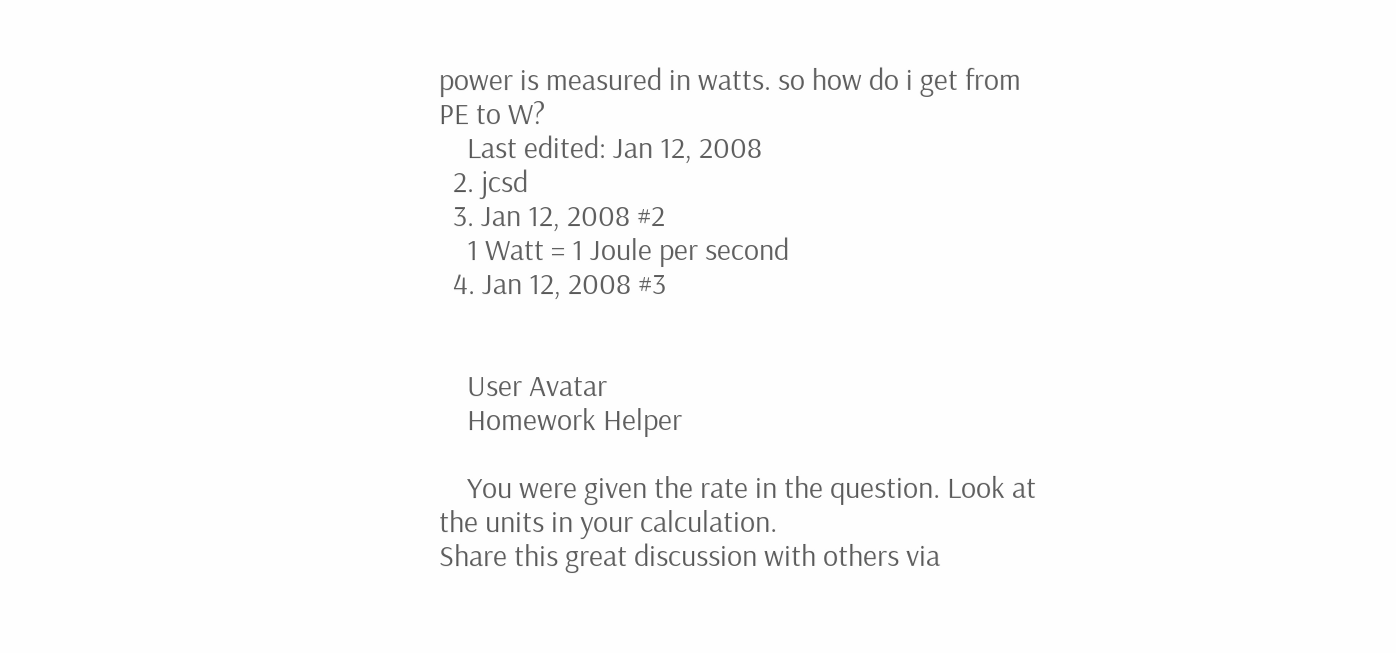power is measured in watts. so how do i get from PE to W?
    Last edited: Jan 12, 2008
  2. jcsd
  3. Jan 12, 2008 #2
    1 Watt = 1 Joule per second
  4. Jan 12, 2008 #3


    User Avatar
    Homework Helper

    You were given the rate in the question. Look at the units in your calculation.
Share this great discussion with others via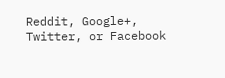Reddit, Google+, Twitter, or Facebook